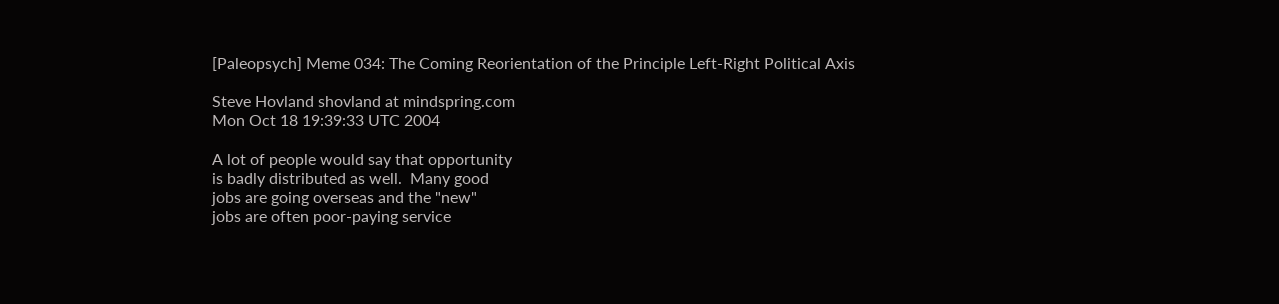[Paleopsych] Meme 034: The Coming Reorientation of the Principle Left-Right Political Axis

Steve Hovland shovland at mindspring.com
Mon Oct 18 19:39:33 UTC 2004

A lot of people would say that opportunity
is badly distributed as well.  Many good
jobs are going overseas and the "new"
jobs are often poor-paying service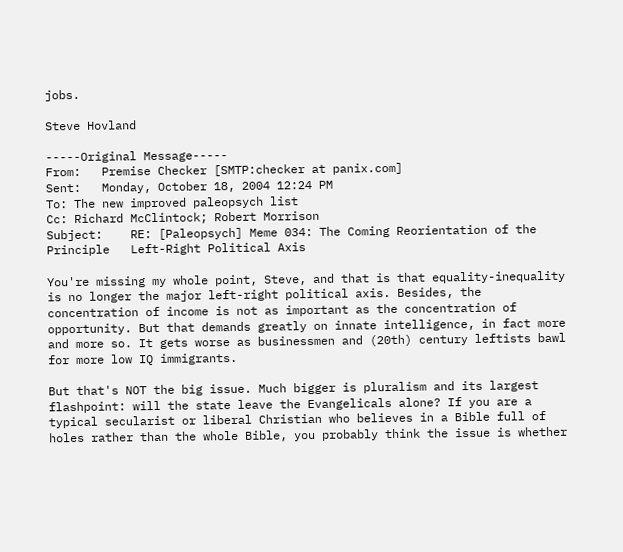jobs.

Steve Hovland

-----Original Message-----
From:   Premise Checker [SMTP:checker at panix.com]
Sent:   Monday, October 18, 2004 12:24 PM
To: The new improved paleopsych list
Cc: Richard McClintock; Robert Morrison
Subject:    RE: [Paleopsych] Meme 034: The Coming Reorientation of the
Principle   Left-Right Political Axis

You're missing my whole point, Steve, and that is that equality-inequality
is no longer the major left-right political axis. Besides, the
concentration of income is not as important as the concentration of
opportunity. But that demands greatly on innate intelligence, in fact more
and more so. It gets worse as businessmen and (20th) century leftists bawl
for more low IQ immigrants.

But that's NOT the big issue. Much bigger is pluralism and its largest
flashpoint: will the state leave the Evangelicals alone? If you are a
typical secularist or liberal Christian who believes in a Bible full of
holes rather than the whole Bible, you probably think the issue is whether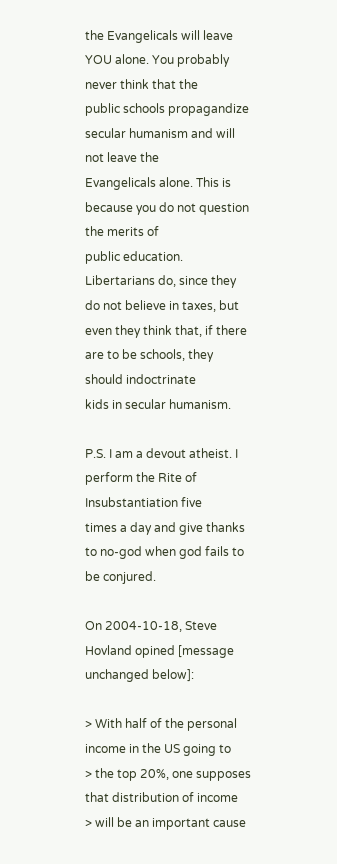the Evangelicals will leave YOU alone. You probably never think that the
public schools propagandize secular humanism and will not leave the
Evangelicals alone. This is because you do not question the merits of
public education. Libertarians do, since they do not believe in taxes, but
even they think that, if there are to be schools, they should indoctrinate
kids in secular humanism.

P.S. I am a devout atheist. I perform the Rite of Insubstantiation five
times a day and give thanks to no-god when god fails to be conjured.

On 2004-10-18, Steve Hovland opined [message unchanged below]:

> With half of the personal income in the US going to
> the top 20%, one supposes that distribution of income
> will be an important cause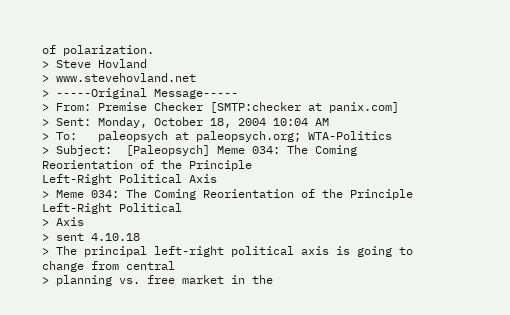of polarization.
> Steve Hovland
> www.stevehovland.net
> -----Original Message-----
> From: Premise Checker [SMTP:checker at panix.com]
> Sent: Monday, October 18, 2004 10:04 AM
> To:   paleopsych at paleopsych.org; WTA-Politics
> Subject:  [Paleopsych] Meme 034: The Coming Reorientation of the Principle
Left-Right Political Axis
> Meme 034: The Coming Reorientation of the Principle Left-Right Political
> Axis
> sent 4.10.18
> The principal left-right political axis is going to change from central
> planning vs. free market in the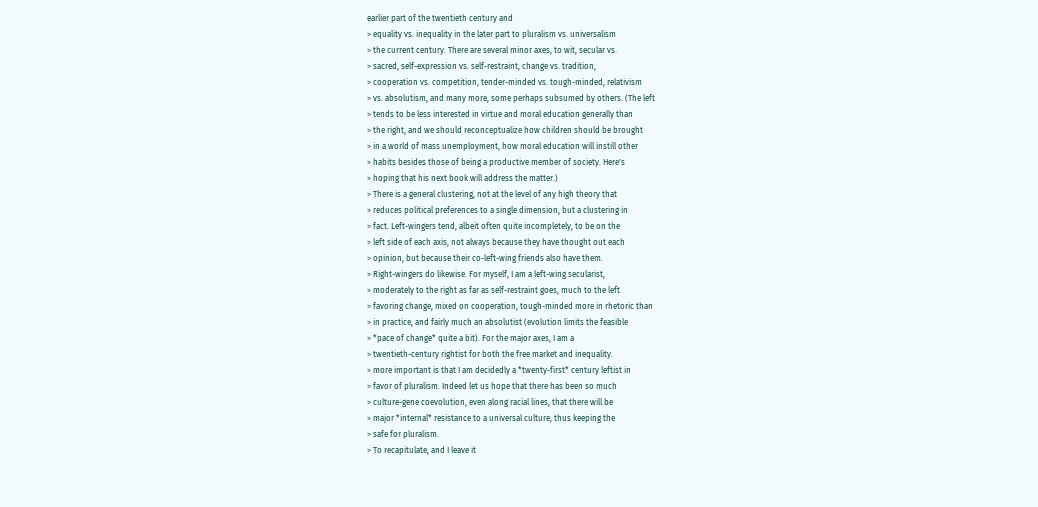earlier part of the twentieth century and
> equality vs. inequality in the later part to pluralism vs. universalism
> the current century. There are several minor axes, to wit, secular vs.
> sacred, self-expression vs. self-restraint, change vs. tradition,
> cooperation vs. competition, tender-minded vs. tough-minded, relativism
> vs. absolutism, and many more, some perhaps subsumed by others. (The left
> tends to be less interested in virtue and moral education generally than
> the right, and we should reconceptualize how children should be brought
> in a world of mass unemployment, how moral education will instill other
> habits besides those of being a productive member of society. Here's
> hoping that his next book will address the matter.)
> There is a general clustering, not at the level of any high theory that
> reduces political preferences to a single dimension, but a clustering in
> fact. Left-wingers tend, albeit often quite incompletely, to be on the
> left side of each axis, not always because they have thought out each
> opinion, but because their co-left-wing friends also have them.
> Right-wingers do likewise. For myself, I am a left-wing secularist,
> moderately to the right as far as self-restraint goes, much to the left
> favoring change, mixed on cooperation, tough-minded more in rhetoric than
> in practice, and fairly much an absolutist (evolution limits the feasible
> *pace of change* quite a bit). For the major axes, I am a
> twentieth-century rightist for both the free market and inequality.
> more important is that I am decidedly a *twenty-first* century leftist in
> favor of pluralism. Indeed let us hope that there has been so much
> culture-gene coevolution, even along racial lines, that there will be
> major *internal* resistance to a universal culture, thus keeping the
> safe for pluralism.
> To recapitulate, and I leave it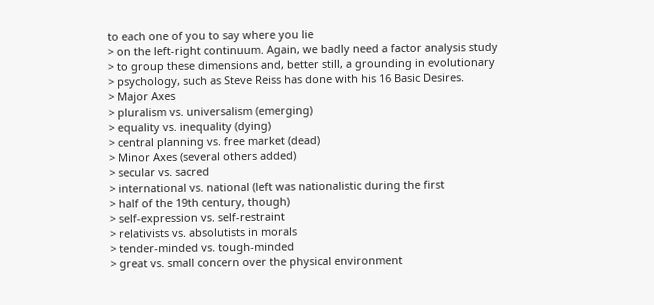to each one of you to say where you lie
> on the left-right continuum. Again, we badly need a factor analysis study
> to group these dimensions and, better still, a grounding in evolutionary
> psychology, such as Steve Reiss has done with his 16 Basic Desires.
> Major Axes
> pluralism vs. universalism (emerging)
> equality vs. inequality (dying)
> central planning vs. free market (dead)
> Minor Axes (several others added)
> secular vs. sacred
> international vs. national (left was nationalistic during the first
> half of the 19th century, though)
> self-expression vs. self-restraint
> relativists vs. absolutists in morals
> tender-minded vs. tough-minded
> great vs. small concern over the physical environment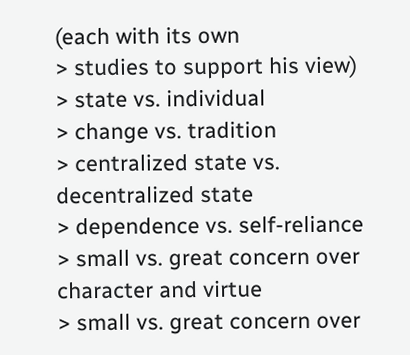(each with its own
> studies to support his view)
> state vs. individual
> change vs. tradition
> centralized state vs. decentralized state
> dependence vs. self-reliance
> small vs. great concern over character and virtue
> small vs. great concern over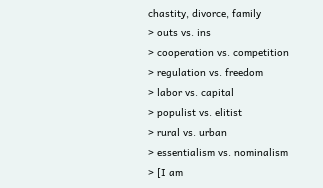chastity, divorce, family
> outs vs. ins
> cooperation vs. competition
> regulation vs. freedom
> labor vs. capital
> populist vs. elitist
> rural vs. urban
> essentialism vs. nominalism
> [I am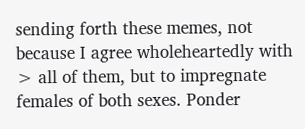sending forth these memes, not because I agree wholeheartedly with
> all of them, but to impregnate females of both sexes. Ponder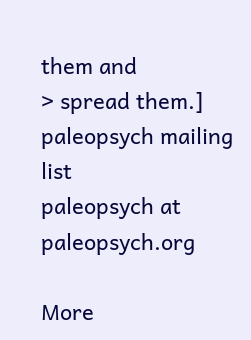them and
> spread them.]
paleopsych mailing list
paleopsych at paleopsych.org

More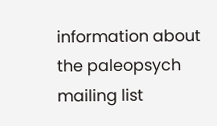information about the paleopsych mailing list